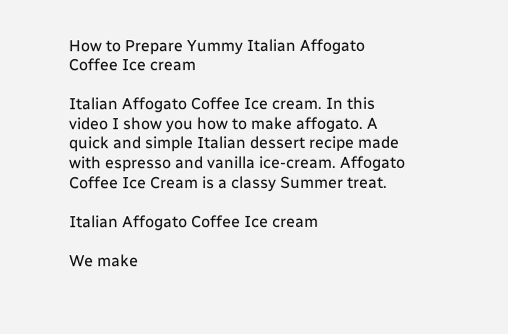How to Prepare Yummy Italian Affogato Coffee Ice cream

Italian Affogato Coffee Ice cream. In this video I show you how to make affogato. A quick and simple Italian dessert recipe made with espresso and vanilla ice-cream. Affogato Coffee Ice Cream is a classy Summer treat.

Italian Affogato Coffee Ice cream

We make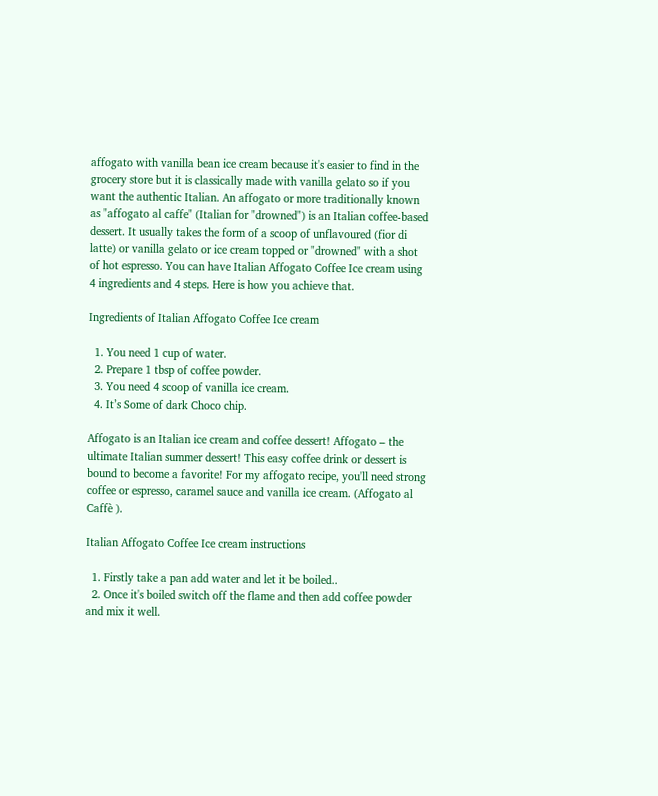affogato with vanilla bean ice cream because it's easier to find in the grocery store but it is classically made with vanilla gelato so if you want the authentic Italian. An affogato or more traditionally known as "affogato al caffe" (Italian for "drowned") is an Italian coffee-based dessert. It usually takes the form of a scoop of unflavoured (fior di latte) or vanilla gelato or ice cream topped or "drowned" with a shot of hot espresso. You can have Italian Affogato Coffee Ice cream using 4 ingredients and 4 steps. Here is how you achieve that.

Ingredients of Italian Affogato Coffee Ice cream

  1. You need 1 cup of water.
  2. Prepare 1 tbsp of coffee powder.
  3. You need 4 scoop of vanilla ice cream.
  4. It’s Some of dark Choco chip.

Affogato is an Italian ice cream and coffee dessert! Affogato – the ultimate Italian summer dessert! This easy coffee drink or dessert is bound to become a favorite! For my affogato recipe, you'll need strong coffee or espresso, caramel sauce and vanilla ice cream. (Affogato al Caffè ).

Italian Affogato Coffee Ice cream instructions

  1. Firstly take a pan add water and let it be boiled..
  2. Once it's boiled switch off the flame and then add coffee powder and mix it well.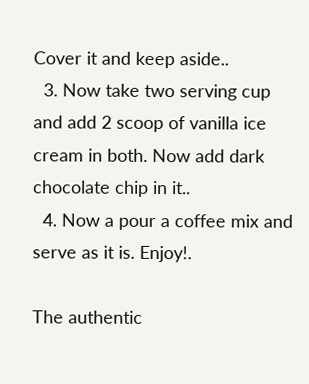Cover it and keep aside..
  3. Now take two serving cup and add 2 scoop of vanilla ice cream in both. Now add dark chocolate chip in it..
  4. Now a pour a coffee mix and serve as it is. Enjoy!.

The authentic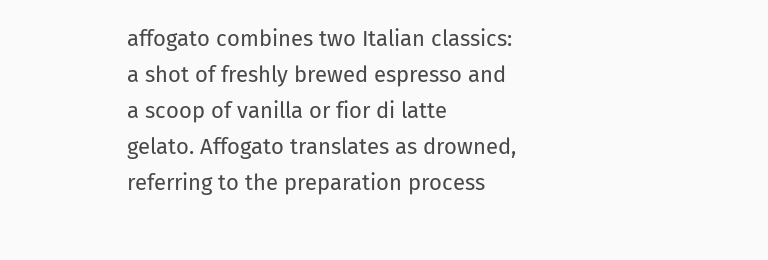affogato combines two Italian classics: a shot of freshly brewed espresso and a scoop of vanilla or fior di latte gelato. Affogato translates as drowned, referring to the preparation process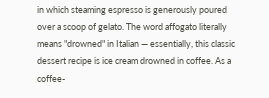in which steaming espresso is generously poured over a scoop of gelato. The word affogato literally means "drowned" in Italian — essentially, this classic dessert recipe is ice cream drowned in coffee. As a coffee-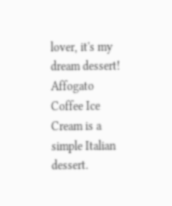lover, it's my dream dessert! Affogato Coffee Ice Cream is a simple Italian dessert.